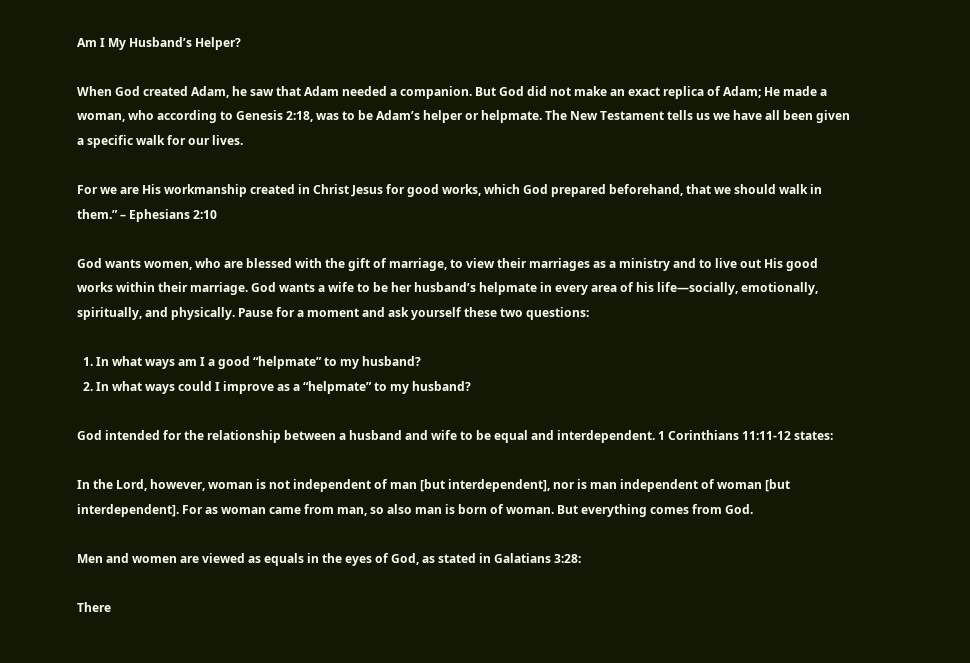Am I My Husband’s Helper?

When God created Adam, he saw that Adam needed a companion. But God did not make an exact replica of Adam; He made a woman, who according to Genesis 2:18, was to be Adam’s helper or helpmate. The New Testament tells us we have all been given a specific walk for our lives.

For we are His workmanship created in Christ Jesus for good works, which God prepared beforehand, that we should walk in them.” – Ephesians 2:10

God wants women, who are blessed with the gift of marriage, to view their marriages as a ministry and to live out His good works within their marriage. God wants a wife to be her husband’s helpmate in every area of his life—socially, emotionally, spiritually, and physically. Pause for a moment and ask yourself these two questions:

  1. In what ways am I a good “helpmate” to my husband?
  2. In what ways could I improve as a “helpmate” to my husband?

God intended for the relationship between a husband and wife to be equal and interdependent. 1 Corinthians 11:11-12 states:

In the Lord, however, woman is not independent of man [but interdependent], nor is man independent of woman [but interdependent]. For as woman came from man, so also man is born of woman. But everything comes from God.

Men and women are viewed as equals in the eyes of God, as stated in Galatians 3:28:

There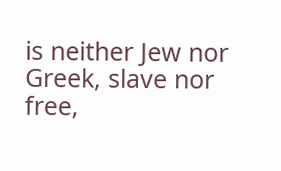is neither Jew nor Greek, slave nor free,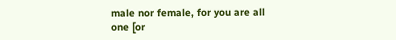male nor female, for you are all one [or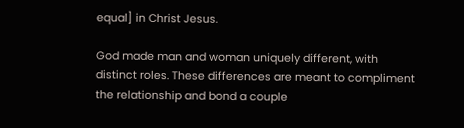equal] in Christ Jesus.

God made man and woman uniquely different, with distinct roles. These differences are meant to compliment the relationship and bond a couple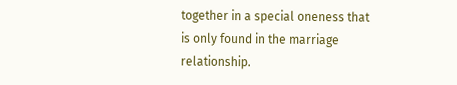together in a special oneness that is only found in the marriage relationship.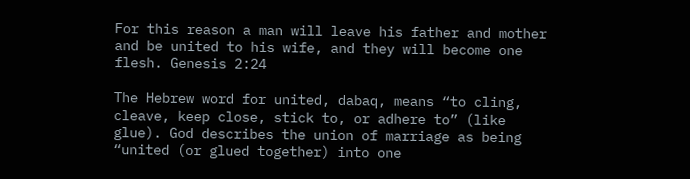For this reason a man will leave his father and mother and be united to his wife, and they will become one flesh. Genesis 2:24

The Hebrew word for united, dabaq, means “to cling, cleave, keep close, stick to, or adhere to” (like glue). God describes the union of marriage as being “united (or glued together) into one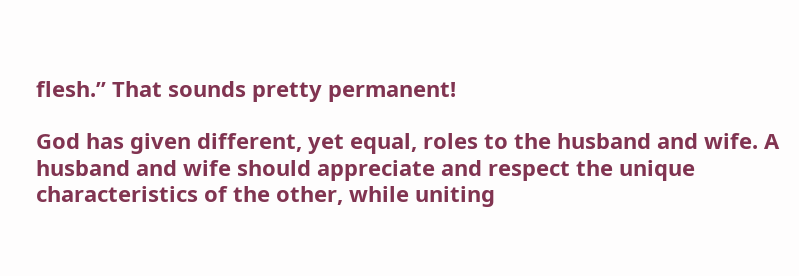flesh.” That sounds pretty permanent!

God has given different, yet equal, roles to the husband and wife. A husband and wife should appreciate and respect the unique characteristics of the other, while uniting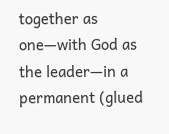together as one—with God as the leader—in a permanent (glued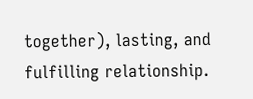together), lasting, and fulfilling relationship.